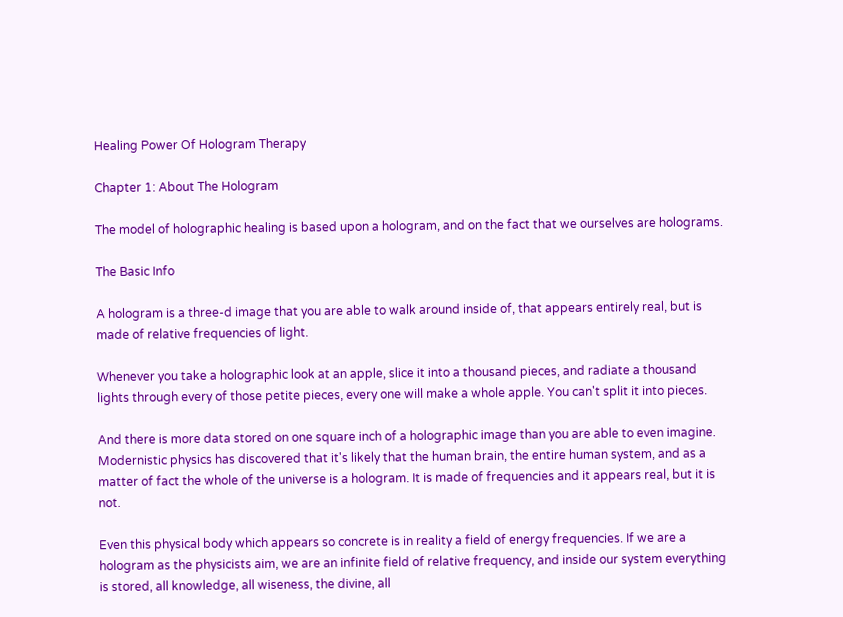Healing Power Of Hologram Therapy

Chapter 1: About The Hologram

The model of holographic healing is based upon a hologram, and on the fact that we ourselves are holograms.

The Basic Info

A hologram is a three-d image that you are able to walk around inside of, that appears entirely real, but is made of relative frequencies of light.

Whenever you take a holographic look at an apple, slice it into a thousand pieces, and radiate a thousand lights through every of those petite pieces, every one will make a whole apple. You can't split it into pieces.

And there is more data stored on one square inch of a holographic image than you are able to even imagine. Modernistic physics has discovered that it's likely that the human brain, the entire human system, and as a matter of fact the whole of the universe is a hologram. It is made of frequencies and it appears real, but it is not.

Even this physical body which appears so concrete is in reality a field of energy frequencies. If we are a hologram as the physicists aim, we are an infinite field of relative frequency, and inside our system everything is stored, all knowledge, all wiseness, the divine, all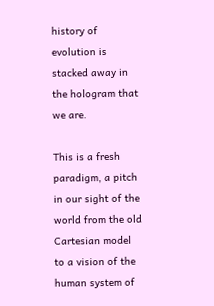history of evolution is stacked away in the hologram that we are.

This is a fresh paradigm, a pitch in our sight of the world from the old Cartesian model to a vision of the human system of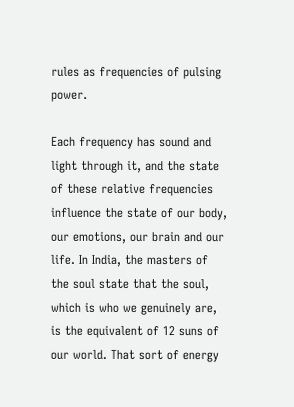rules as frequencies of pulsing power.

Each frequency has sound and light through it, and the state of these relative frequencies influence the state of our body, our emotions, our brain and our life. In India, the masters of the soul state that the soul, which is who we genuinely are, is the equivalent of 12 suns of our world. That sort of energy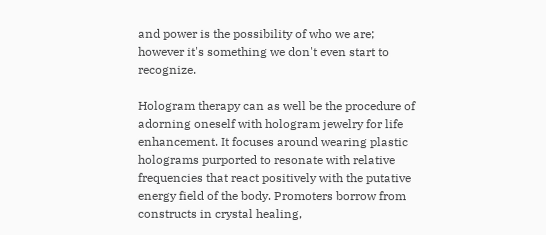and power is the possibility of who we are; however it's something we don't even start to recognize.

Hologram therapy can as well be the procedure of adorning oneself with hologram jewelry for life enhancement. It focuses around wearing plastic holograms purported to resonate with relative frequencies that react positively with the putative energy field of the body. Promoters borrow from constructs in crystal healing,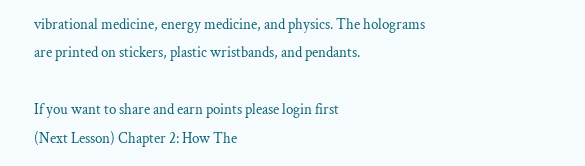vibrational medicine, energy medicine, and physics. The holograms are printed on stickers, plastic wristbands, and pendants.

If you want to share and earn points please login first
(Next Lesson) Chapter 2: How The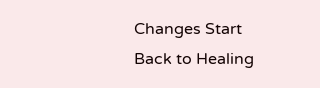Changes Start
Back to Healing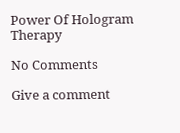Power Of Hologram Therapy

No Comments

Give a comment